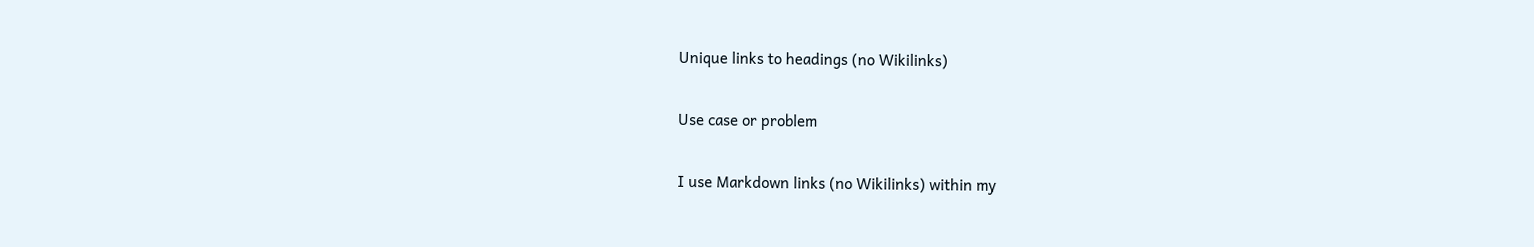Unique links to headings (no Wikilinks)

Use case or problem

I use Markdown links (no Wikilinks) within my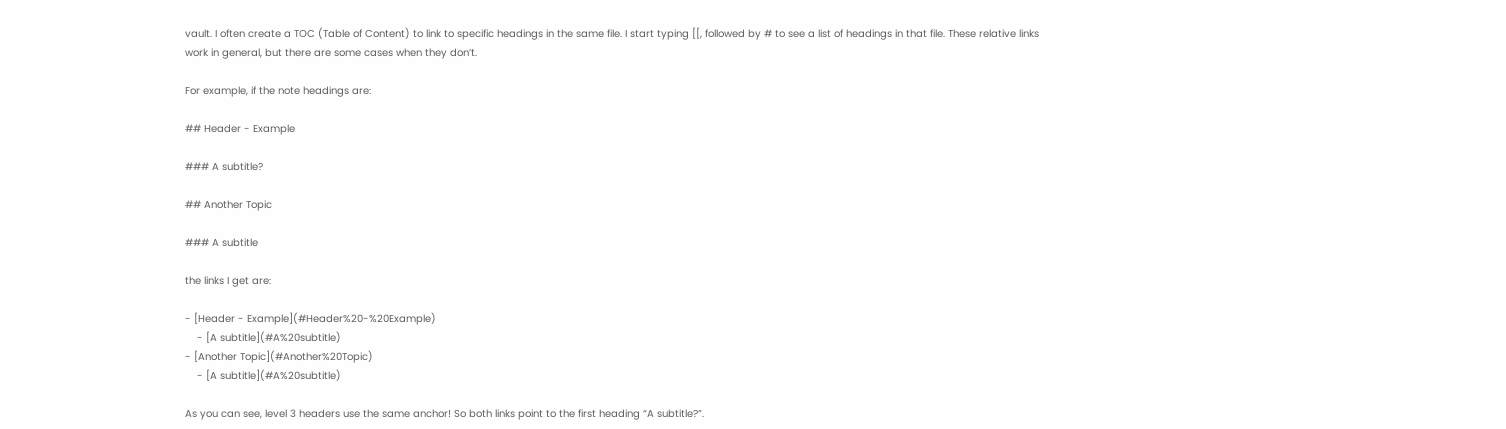vault. I often create a TOC (Table of Content) to link to specific headings in the same file. I start typing [[, followed by # to see a list of headings in that file. These relative links work in general, but there are some cases when they don’t.

For example, if the note headings are:

## Header - Example

### A subtitle?

## Another Topic

### A subtitle

the links I get are:

- [Header - Example](#Header%20-%20Example)
    - [A subtitle](#A%20subtitle)
- [Another Topic](#Another%20Topic)
    - [A subtitle](#A%20subtitle)

As you can see, level 3 headers use the same anchor! So both links point to the first heading “A subtitle?”.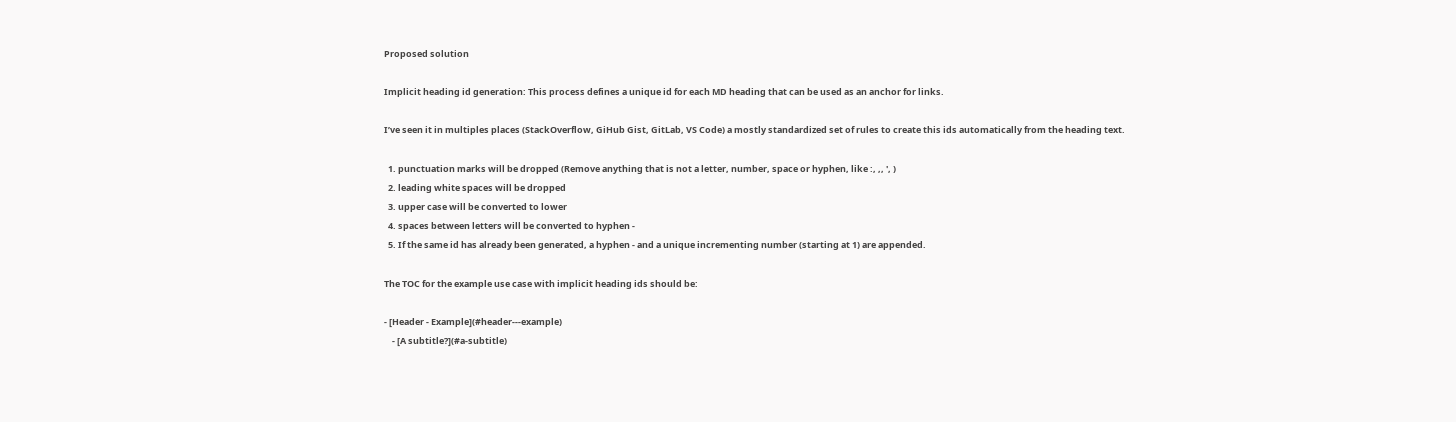Proposed solution

Implicit heading id generation: This process defines a unique id for each MD heading that can be used as an anchor for links.

I’ve seen it in multiples places (StackOverflow, GiHub Gist, GitLab, VS Code) a mostly standardized set of rules to create this ids automatically from the heading text.

  1. punctuation marks will be dropped (Remove anything that is not a letter, number, space or hyphen, like :, ,, ', )
  2. leading white spaces will be dropped
  3. upper case will be converted to lower
  4. spaces between letters will be converted to hyphen -
  5. If the same id has already been generated, a hyphen - and a unique incrementing number (starting at 1) are appended.

The TOC for the example use case with implicit heading ids should be:

- [Header - Example](#header---example)
    - [A subtitle?](#a-subtitle)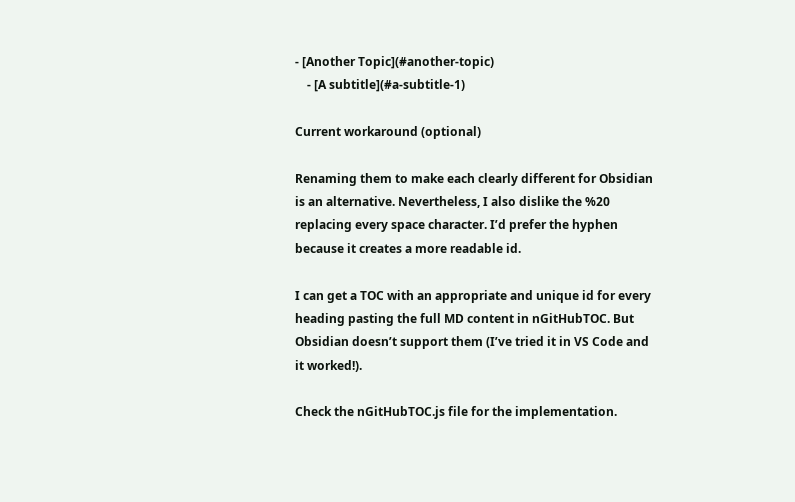- [Another Topic](#another-topic)
    - [A subtitle](#a-subtitle-1)

Current workaround (optional)

Renaming them to make each clearly different for Obsidian is an alternative. Nevertheless, I also dislike the %20 replacing every space character. I’d prefer the hyphen because it creates a more readable id.

I can get a TOC with an appropriate and unique id for every heading pasting the full MD content in nGitHubTOC. But Obsidian doesn’t support them (I’ve tried it in VS Code and it worked!).

Check the nGitHubTOC.js file for the implementation.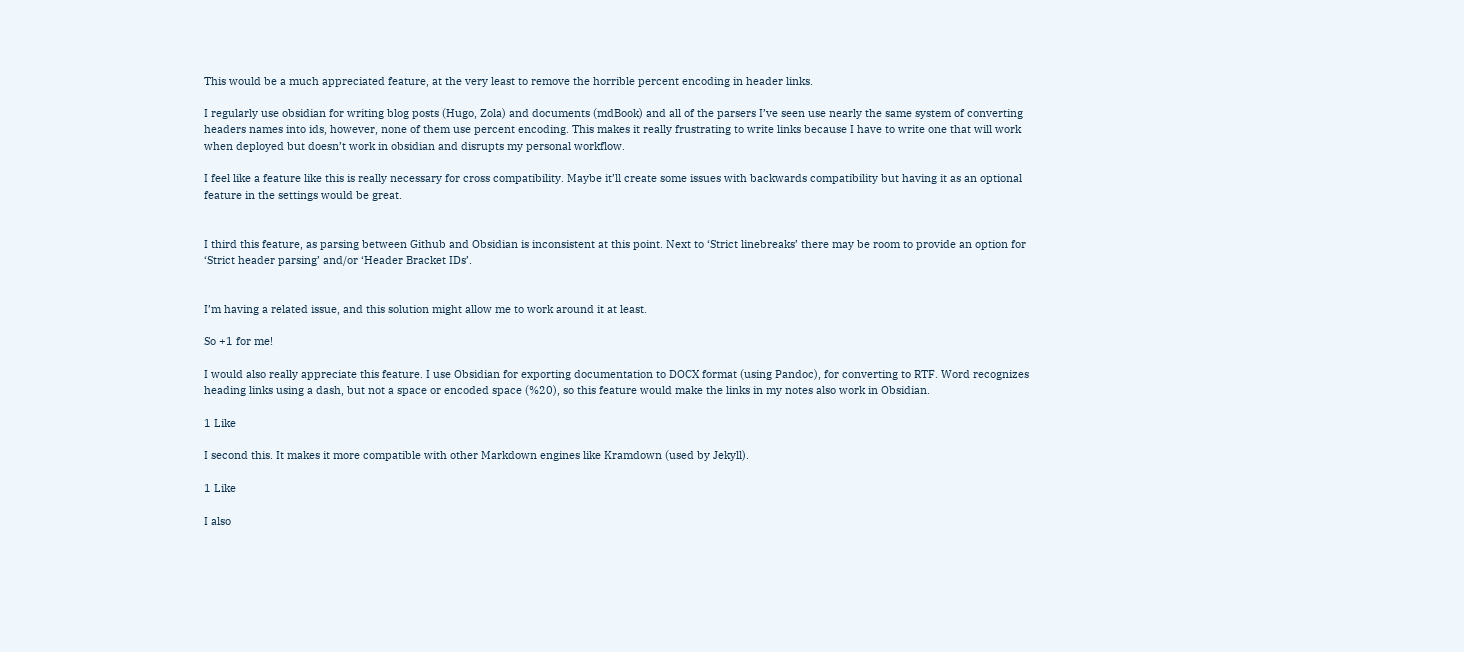This would be a much appreciated feature, at the very least to remove the horrible percent encoding in header links.

I regularly use obsidian for writing blog posts (Hugo, Zola) and documents (mdBook) and all of the parsers I’ve seen use nearly the same system of converting headers names into ids, however, none of them use percent encoding. This makes it really frustrating to write links because I have to write one that will work when deployed but doesn’t work in obsidian and disrupts my personal workflow.

I feel like a feature like this is really necessary for cross compatibility. Maybe it’ll create some issues with backwards compatibility but having it as an optional feature in the settings would be great.


I third this feature, as parsing between Github and Obsidian is inconsistent at this point. Next to ‘Strict linebreaks’ there may be room to provide an option for ‘Strict header parsing’ and/or ‘Header Bracket IDs’.


I’m having a related issue, and this solution might allow me to work around it at least.

So +1 for me!

I would also really appreciate this feature. I use Obsidian for exporting documentation to DOCX format (using Pandoc), for converting to RTF. Word recognizes heading links using a dash, but not a space or encoded space (%20), so this feature would make the links in my notes also work in Obsidian.

1 Like

I second this. It makes it more compatible with other Markdown engines like Kramdown (used by Jekyll).

1 Like

I also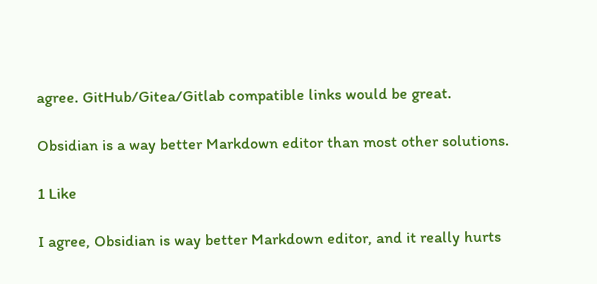agree. GitHub/Gitea/Gitlab compatible links would be great.

Obsidian is a way better Markdown editor than most other solutions.

1 Like

I agree, Obsidian is way better Markdown editor, and it really hurts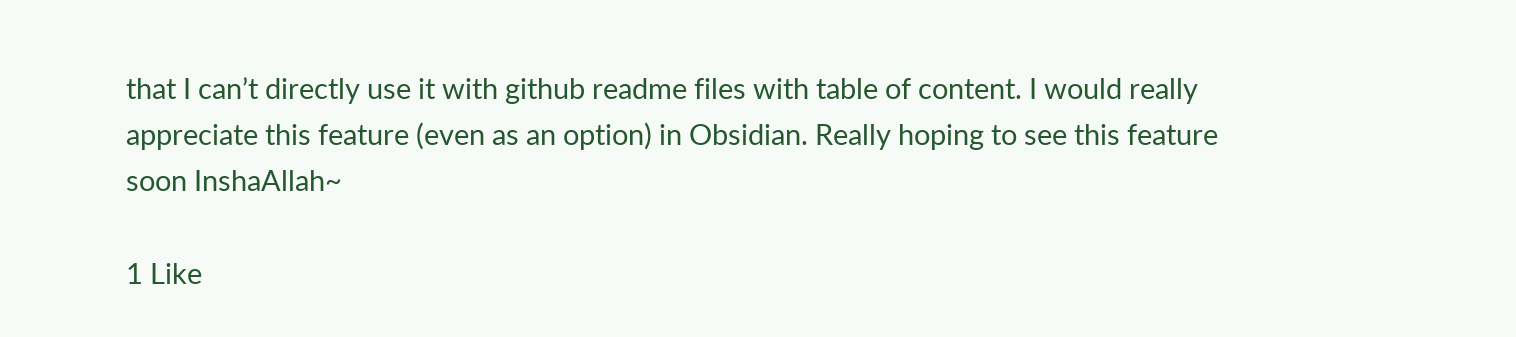that I can’t directly use it with github readme files with table of content. I would really appreciate this feature (even as an option) in Obsidian. Really hoping to see this feature soon InshaAllah~

1 Like